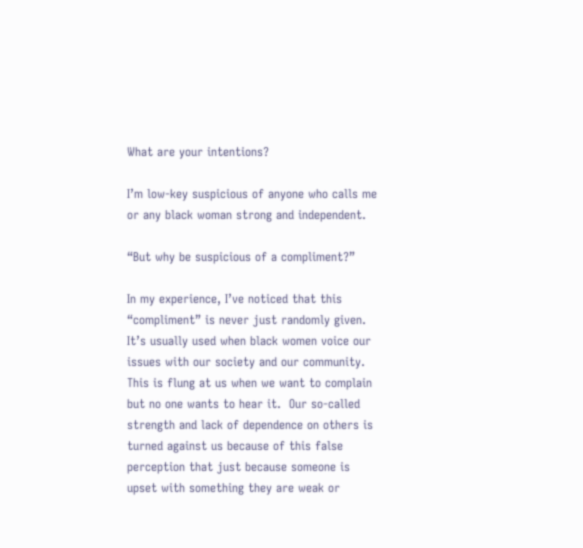What are your intentions?

I’m low-key suspicious of anyone who calls me or any black woman strong and independent.

“But why be suspicious of a compliment?”

In my experience, I’ve noticed that this “compliment” is never just randomly given.  It’s usually used when black women voice our issues with our society and our community.  This is flung at us when we want to complain but no one wants to hear it.  Our so-called strength and lack of dependence on others is turned against us because of this false perception that just because someone is upset with something they are weak or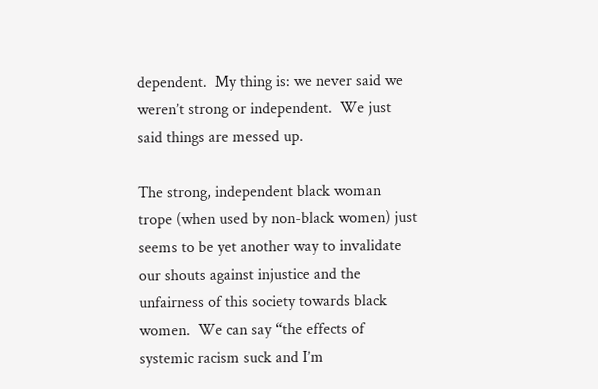dependent.  My thing is: we never said we weren’t strong or independent.  We just said things are messed up.

The strong, independent black woman trope (when used by non-black women) just seems to be yet another way to invalidate our shouts against injustice and the unfairness of this society towards black women.  We can say “the effects of systemic racism suck and I’m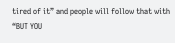tired of it” and people will follow that with “BUT YOU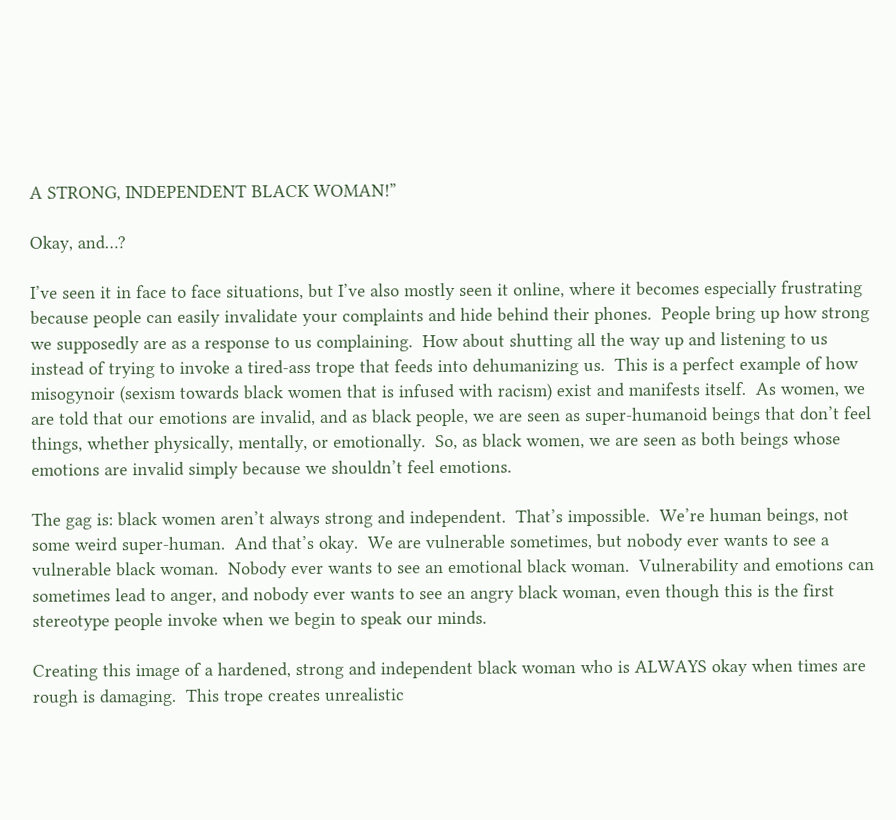A STRONG, INDEPENDENT BLACK WOMAN!”

Okay, and…?

I’ve seen it in face to face situations, but I’ve also mostly seen it online, where it becomes especially frustrating because people can easily invalidate your complaints and hide behind their phones.  People bring up how strong we supposedly are as a response to us complaining.  How about shutting all the way up and listening to us instead of trying to invoke a tired-ass trope that feeds into dehumanizing us.  This is a perfect example of how misogynoir (sexism towards black women that is infused with racism) exist and manifests itself.  As women, we are told that our emotions are invalid, and as black people, we are seen as super-humanoid beings that don’t feel things, whether physically, mentally, or emotionally.  So, as black women, we are seen as both beings whose emotions are invalid simply because we shouldn’t feel emotions.

The gag is: black women aren’t always strong and independent.  That’s impossible.  We’re human beings, not some weird super-human.  And that’s okay.  We are vulnerable sometimes, but nobody ever wants to see a vulnerable black woman.  Nobody ever wants to see an emotional black woman.  Vulnerability and emotions can sometimes lead to anger, and nobody ever wants to see an angry black woman, even though this is the first stereotype people invoke when we begin to speak our minds.

Creating this image of a hardened, strong and independent black woman who is ALWAYS okay when times are rough is damaging.  This trope creates unrealistic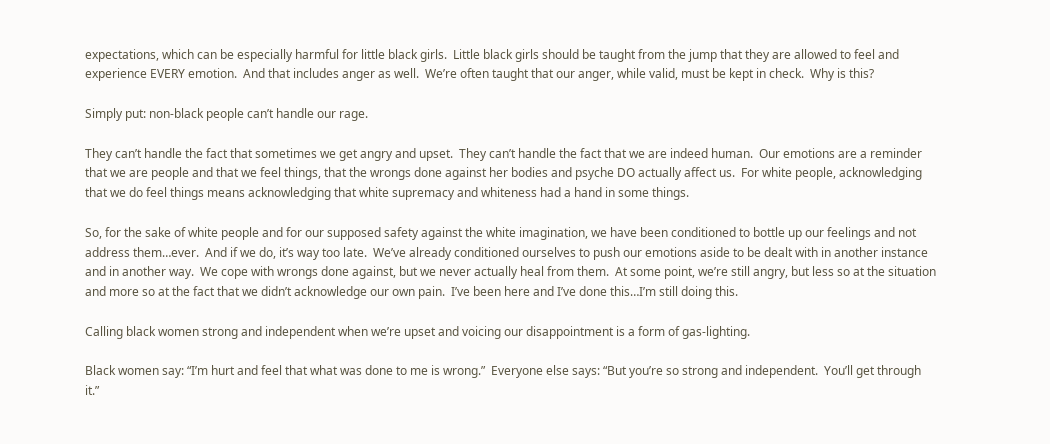expectations, which can be especially harmful for little black girls.  Little black girls should be taught from the jump that they are allowed to feel and experience EVERY emotion.  And that includes anger as well.  We’re often taught that our anger, while valid, must be kept in check.  Why is this?

Simply put: non-black people can’t handle our rage.

They can’t handle the fact that sometimes we get angry and upset.  They can’t handle the fact that we are indeed human.  Our emotions are a reminder that we are people and that we feel things, that the wrongs done against her bodies and psyche DO actually affect us.  For white people, acknowledging that we do feel things means acknowledging that white supremacy and whiteness had a hand in some things.

So, for the sake of white people and for our supposed safety against the white imagination, we have been conditioned to bottle up our feelings and not address them…ever.  And if we do, it’s way too late.  We’ve already conditioned ourselves to push our emotions aside to be dealt with in another instance and in another way.  We cope with wrongs done against, but we never actually heal from them.  At some point, we’re still angry, but less so at the situation and more so at the fact that we didn’t acknowledge our own pain.  I’ve been here and I’ve done this…I’m still doing this.

Calling black women strong and independent when we’re upset and voicing our disappointment is a form of gas-lighting.

Black women say: “I’m hurt and feel that what was done to me is wrong.”  Everyone else says: “But you’re so strong and independent.  You’ll get through it.”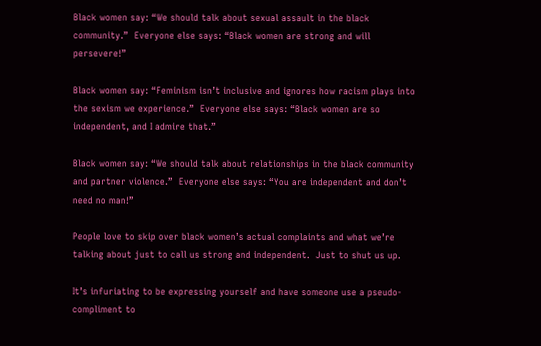Black women say: “We should talk about sexual assault in the black community.”  Everyone else says: “Black women are strong and will persevere!”

Black women say: “Feminism isn’t inclusive and ignores how racism plays into the sexism we experience.”  Everyone else says: “Black women are so independent, and I admire that.”

Black women say: “We should talk about relationships in the black community and partner violence.”  Everyone else says: “You are independent and don’t need no man!”

People love to skip over black women’s actual complaints and what we’re talking about just to call us strong and independent.  Just to shut us up.

It’s infuriating to be expressing yourself and have someone use a pseudo-compliment to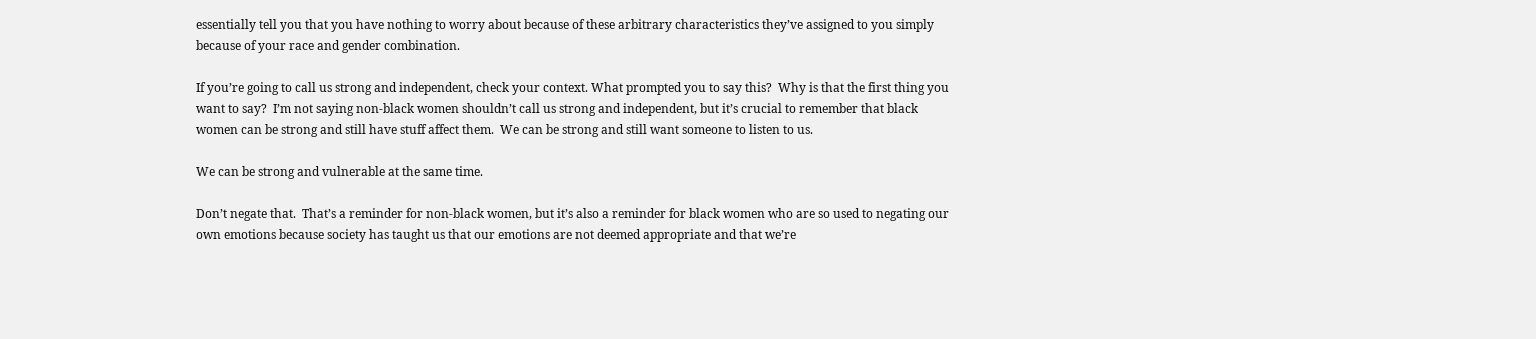essentially tell you that you have nothing to worry about because of these arbitrary characteristics they’ve assigned to you simply because of your race and gender combination.

If you’re going to call us strong and independent, check your context. What prompted you to say this?  Why is that the first thing you want to say?  I’m not saying non-black women shouldn’t call us strong and independent, but it’s crucial to remember that black women can be strong and still have stuff affect them.  We can be strong and still want someone to listen to us.

We can be strong and vulnerable at the same time.

Don’t negate that.  That’s a reminder for non-black women, but it’s also a reminder for black women who are so used to negating our own emotions because society has taught us that our emotions are not deemed appropriate and that we’re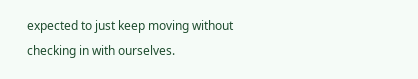expected to just keep moving without checking in with ourselves.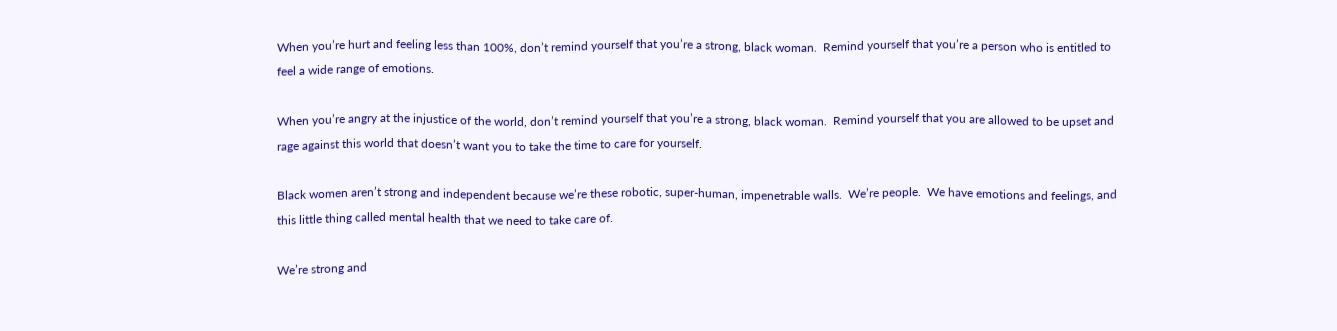When you’re hurt and feeling less than 100%, don’t remind yourself that you’re a strong, black woman.  Remind yourself that you’re a person who is entitled to feel a wide range of emotions.

When you’re angry at the injustice of the world, don’t remind yourself that you’re a strong, black woman.  Remind yourself that you are allowed to be upset and rage against this world that doesn’t want you to take the time to care for yourself.

Black women aren’t strong and independent because we’re these robotic, super-human, impenetrable walls.  We’re people.  We have emotions and feelings, and this little thing called mental health that we need to take care of.

We’re strong and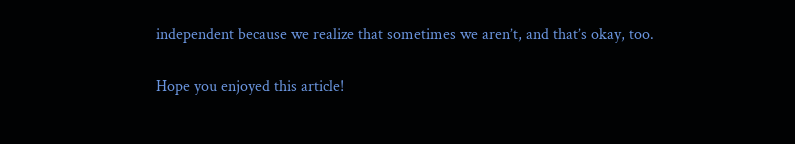independent because we realize that sometimes we aren’t, and that’s okay, too.

Hope you enjoyed this article!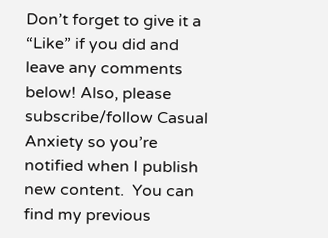Don’t forget to give it a “Like” if you did and leave any comments below! Also, please subscribe/follow Casual Anxiety so you’re notified when I publish new content.  You can find my previous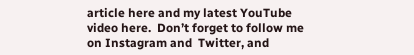article here and my latest YouTube video here.  Don’t forget to follow me on Instagram and  Twitter, and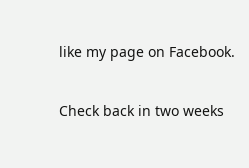like my page on Facebook.

Check back in two weeks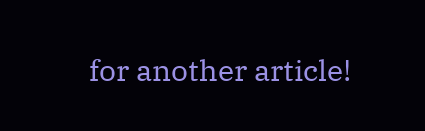for another article!